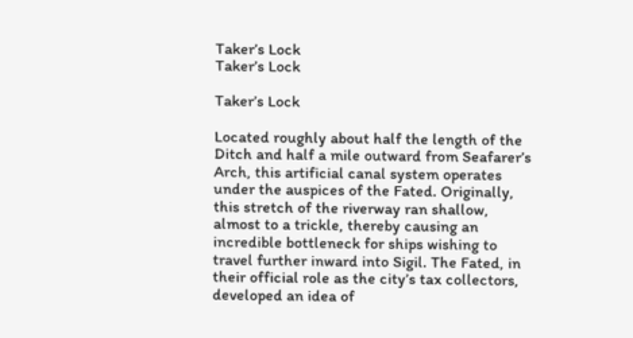Taker’s Lock
Taker’s Lock

Taker’s Lock

Located roughly about half the length of the Ditch and half a mile outward from Seafarer’s Arch, this artificial canal system operates under the auspices of the Fated. Originally, this stretch of the riverway ran shallow, almost to a trickle, thereby causing an incredible bottleneck for ships wishing to travel further inward into Sigil. The Fated, in their official role as the city’s tax collectors, developed an idea of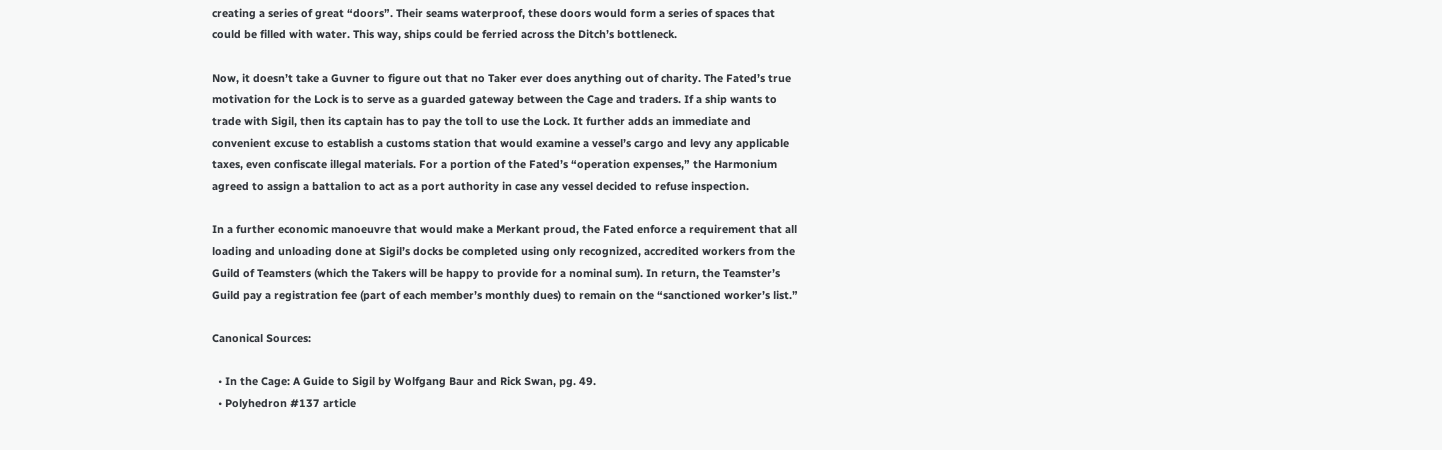creating a series of great “doors”. Their seams waterproof, these doors would form a series of spaces that could be filled with water. This way, ships could be ferried across the Ditch’s bottleneck.

Now, it doesn’t take a Guvner to figure out that no Taker ever does anything out of charity. The Fated’s true motivation for the Lock is to serve as a guarded gateway between the Cage and traders. If a ship wants to trade with Sigil, then its captain has to pay the toll to use the Lock. It further adds an immediate and convenient excuse to establish a customs station that would examine a vessel’s cargo and levy any applicable taxes, even confiscate illegal materials. For a portion of the Fated’s “operation expenses,” the Harmonium agreed to assign a battalion to act as a port authority in case any vessel decided to refuse inspection.

In a further economic manoeuvre that would make a Merkant proud, the Fated enforce a requirement that all loading and unloading done at Sigil’s docks be completed using only recognized, accredited workers from the Guild of Teamsters (which the Takers will be happy to provide for a nominal sum). In return, the Teamster’s Guild pay a registration fee (part of each member’s monthly dues) to remain on the “sanctioned worker’s list.”

Canonical Sources:

  • In the Cage: A Guide to Sigil by Wolfgang Baur and Rick Swan, pg. 49.
  • Polyhedron #137 article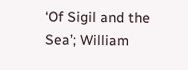‘Of Sigil and the Sea’; William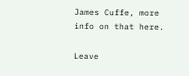James Cuffe, more info on that here.

Leave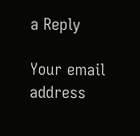a Reply

Your email address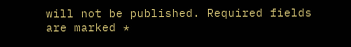will not be published. Required fields are marked *